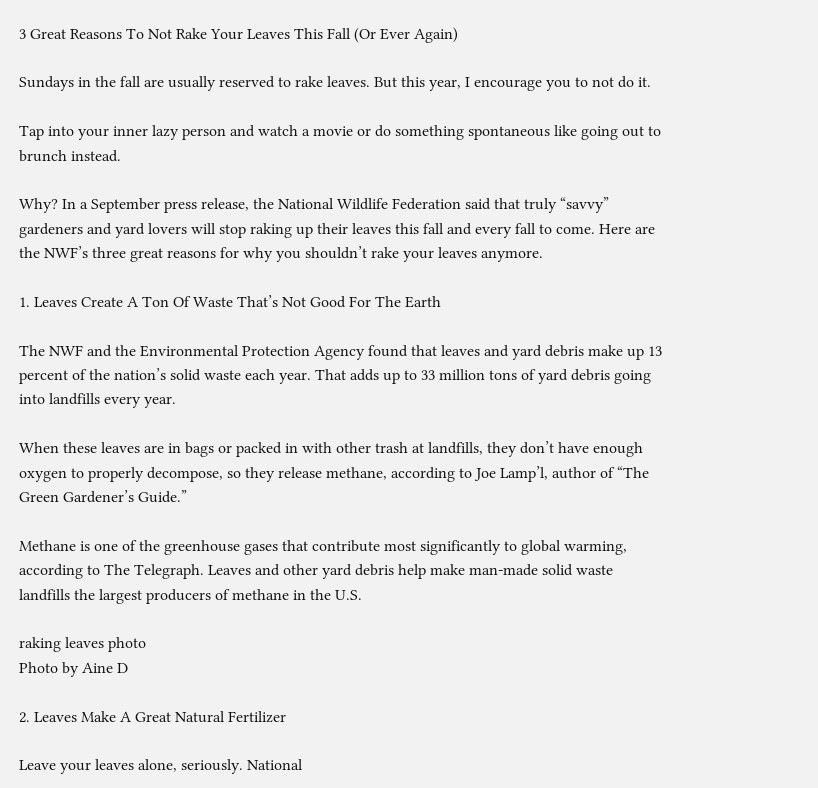3 Great Reasons To Not Rake Your Leaves This Fall (Or Ever Again)

Sundays in the fall are usually reserved to rake leaves. But this year, I encourage you to not do it.

Tap into your inner lazy person and watch a movie or do something spontaneous like going out to brunch instead.

Why? In a September press release, the National Wildlife Federation said that truly “savvy” gardeners and yard lovers will stop raking up their leaves this fall and every fall to come. Here are the NWF’s three great reasons for why you shouldn’t rake your leaves anymore.

1. Leaves Create A Ton Of Waste That’s Not Good For The Earth

The NWF and the Environmental Protection Agency found that leaves and yard debris make up 13 percent of the nation’s solid waste each year. That adds up to 33 million tons of yard debris going into landfills every year.

When these leaves are in bags or packed in with other trash at landfills, they don’t have enough oxygen to properly decompose, so they release methane, according to Joe Lamp’l, author of “The Green Gardener’s Guide.”

Methane is one of the greenhouse gases that contribute most significantly to global warming, according to The Telegraph. Leaves and other yard debris help make man-made solid waste landfills the largest producers of methane in the U.S.

raking leaves photo
Photo by Aine D

2. Leaves Make A Great Natural Fertilizer

Leave your leaves alone, seriously. National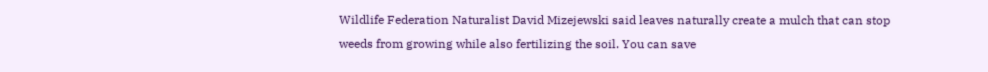Wildlife Federation Naturalist David Mizejewski said leaves naturally create a mulch that can stop weeds from growing while also fertilizing the soil. You can save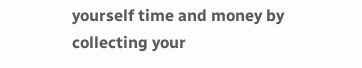yourself time and money by collecting your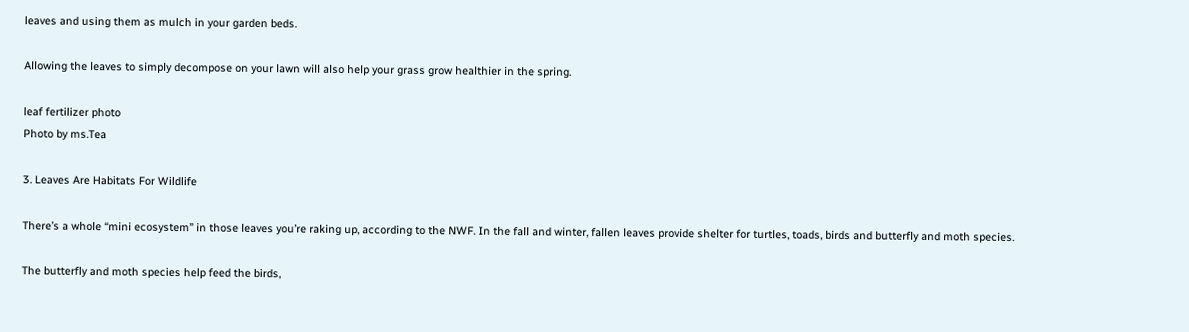leaves and using them as mulch in your garden beds.

Allowing the leaves to simply decompose on your lawn will also help your grass grow healthier in the spring.

leaf fertilizer photo
Photo by ms.Tea

3. Leaves Are Habitats For Wildlife

There’s a whole “mini ecosystem” in those leaves you’re raking up, according to the NWF. In the fall and winter, fallen leaves provide shelter for turtles, toads, birds and butterfly and moth species.

The butterfly and moth species help feed the birds,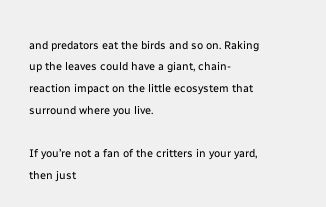and predators eat the birds and so on. Raking up the leaves could have a giant, chain-reaction impact on the little ecosystem that surround where you live.

If you’re not a fan of the critters in your yard, then just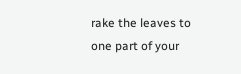rake the leaves to one part of your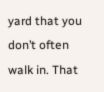yard that you don’t often walk in. That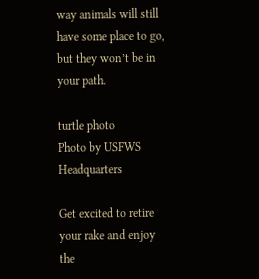way animals will still have some place to go, but they won’t be in your path.

turtle photo
Photo by USFWS Headquarters

Get excited to retire your rake and enjoy the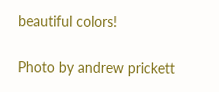beautiful colors!

Photo by andrew prickett